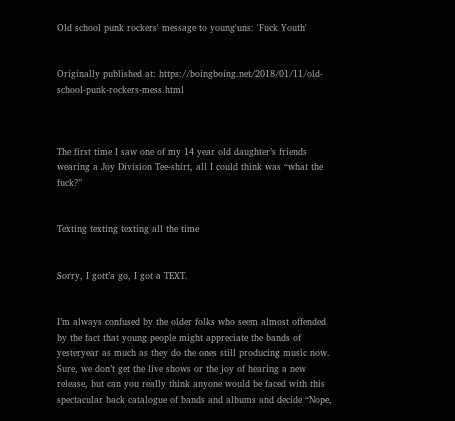Old school punk rockers' message to young'uns: 'Fuck Youth'


Originally published at: https://boingboing.net/2018/01/11/old-school-punk-rockers-mess.html



The first time I saw one of my 14 year old daughter’s friends wearing a Joy Division Tee-shirt, all I could think was “what the fuck?”


Texting texting texting all the time


Sorry, I gott’a go, I got a TEXT.


I’m always confused by the older folks who seem almost offended by the fact that young people might appreciate the bands of yesteryear as much as they do the ones still producing music now. Sure, we don’t get the live shows or the joy of hearing a new release, but can you really think anyone would be faced with this spectacular back catalogue of bands and albums and decide “Nope,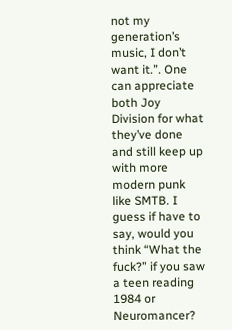not my generation’s music, I don’t want it.”. One can appreciate both Joy Division for what they’ve done and still keep up with more modern punk like SMTB. I guess if have to say, would you think “What the fuck?” if you saw a teen reading 1984 or Neuromancer?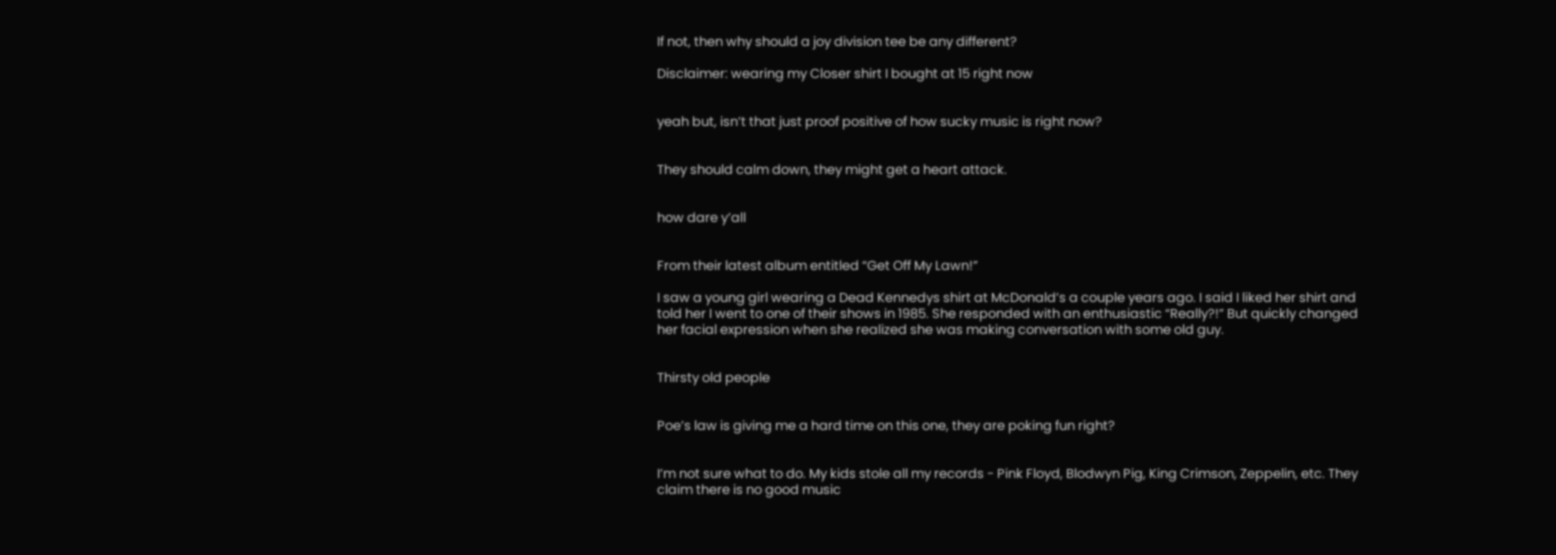If not, then why should a joy division tee be any different?

Disclaimer: wearing my Closer shirt I bought at 15 right now


yeah but, isn’t that just proof positive of how sucky music is right now?


They should calm down, they might get a heart attack.


how dare y’all


From their latest album entitled “Get Off My Lawn!”

I saw a young girl wearing a Dead Kennedys shirt at McDonald’s a couple years ago. I said I liked her shirt and told her I went to one of their shows in 1985. She responded with an enthusiastic “Really?!” But quickly changed her facial expression when she realized she was making conversation with some old guy.


Thirsty old people


Poe’s law is giving me a hard time on this one, they are poking fun right?


I’m not sure what to do. My kids stole all my records - Pink Floyd, Blodwyn Pig, King Crimson, Zeppelin, etc. They claim there is no good music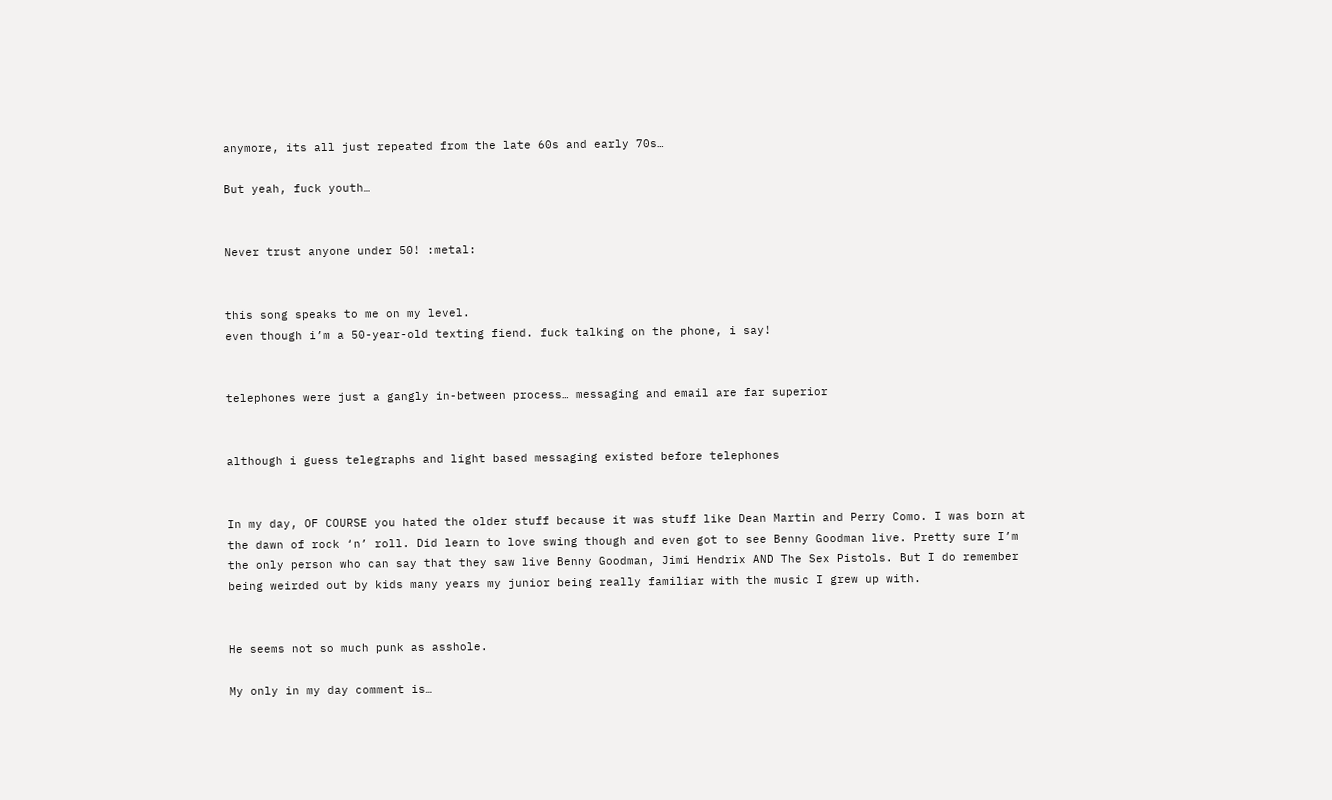anymore, its all just repeated from the late 60s and early 70s…

But yeah, fuck youth…


Never trust anyone under 50! :metal:


this song speaks to me on my level.
even though i’m a 50-year-old texting fiend. fuck talking on the phone, i say!


telephones were just a gangly in-between process… messaging and email are far superior


although i guess telegraphs and light based messaging existed before telephones


In my day, OF COURSE you hated the older stuff because it was stuff like Dean Martin and Perry Como. I was born at the dawn of rock ‘n’ roll. Did learn to love swing though and even got to see Benny Goodman live. Pretty sure I’m the only person who can say that they saw live Benny Goodman, Jimi Hendrix AND The Sex Pistols. But I do remember being weirded out by kids many years my junior being really familiar with the music I grew up with.


He seems not so much punk as asshole.

My only in my day comment is…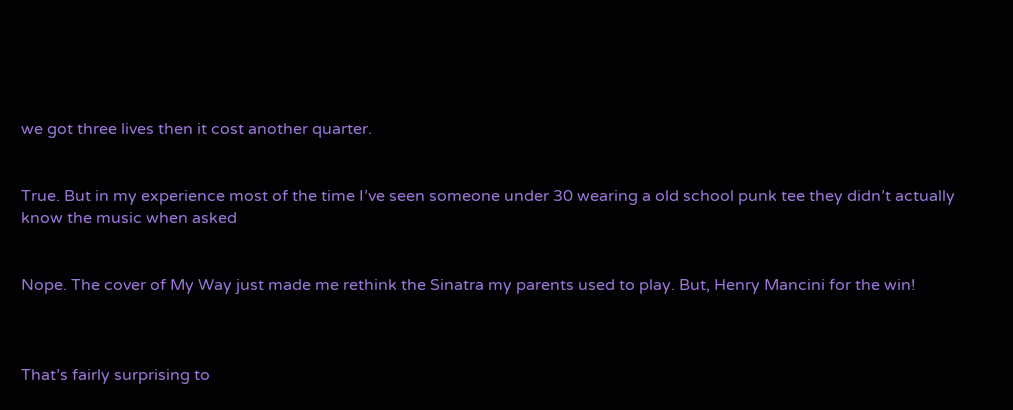we got three lives then it cost another quarter.


True. But in my experience most of the time I’ve seen someone under 30 wearing a old school punk tee they didn’t actually know the music when asked


Nope. The cover of My Way just made me rethink the Sinatra my parents used to play. But, Henry Mancini for the win!



That’s fairly surprising to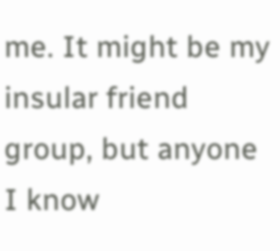me. It might be my insular friend group, but anyone I know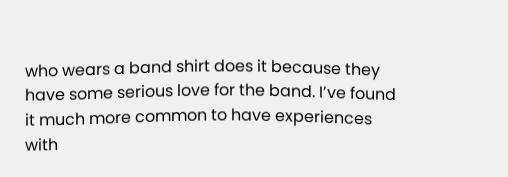who wears a band shirt does it because they have some serious love for the band. I’ve found it much more common to have experiences with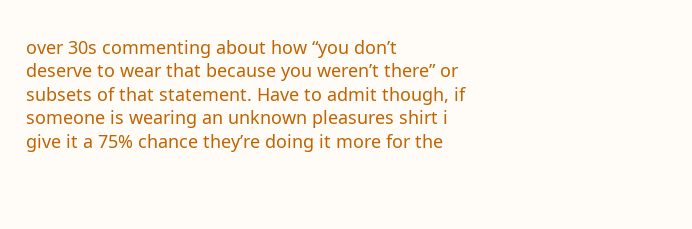over 30s commenting about how “you don’t deserve to wear that because you weren’t there” or subsets of that statement. Have to admit though, if someone is wearing an unknown pleasures shirt i give it a 75% chance they’re doing it more for the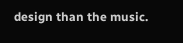design than the music.